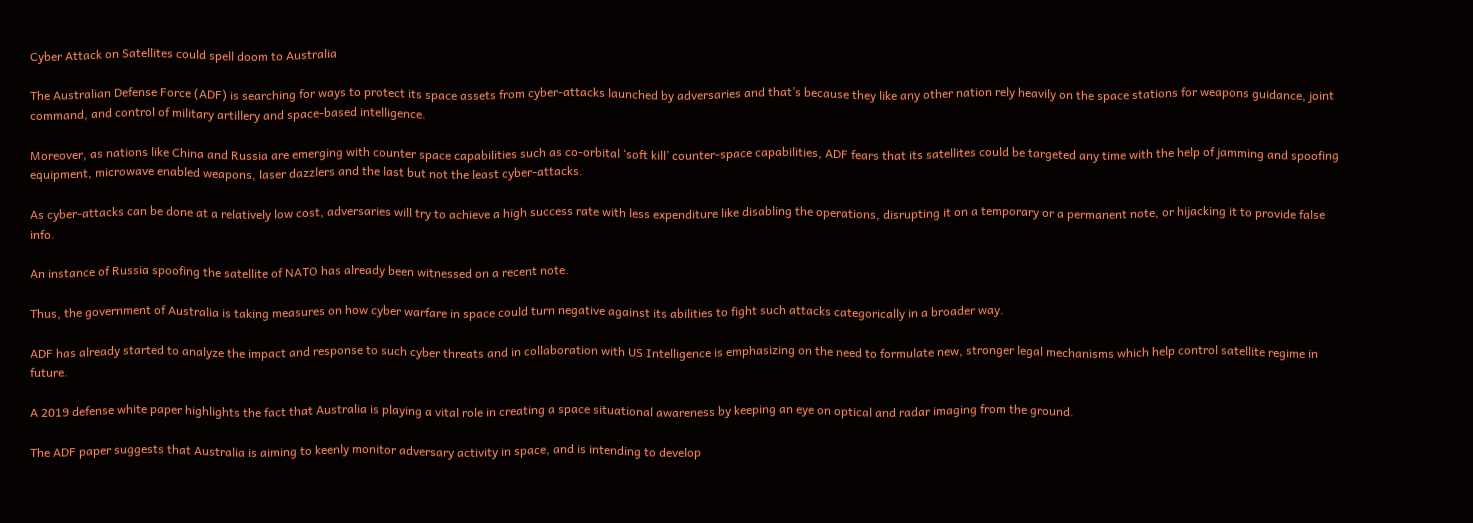Cyber Attack on Satellites could spell doom to Australia

The Australian Defense Force (ADF) is searching for ways to protect its space assets from cyber-attacks launched by adversaries and that’s because they like any other nation rely heavily on the space stations for weapons guidance, joint command, and control of military artillery and space-based intelligence.

Moreover, as nations like China and Russia are emerging with counter space capabilities such as co-orbital ‘soft kill’ counter-space capabilities, ADF fears that its satellites could be targeted any time with the help of jamming and spoofing equipment, microwave enabled weapons, laser dazzlers and the last but not the least cyber-attacks.

As cyber-attacks can be done at a relatively low cost, adversaries will try to achieve a high success rate with less expenditure like disabling the operations, disrupting it on a temporary or a permanent note, or hijacking it to provide false info.

An instance of Russia spoofing the satellite of NATO has already been witnessed on a recent note.

Thus, the government of Australia is taking measures on how cyber warfare in space could turn negative against its abilities to fight such attacks categorically in a broader way.

ADF has already started to analyze the impact and response to such cyber threats and in collaboration with US Intelligence is emphasizing on the need to formulate new, stronger legal mechanisms which help control satellite regime in future.

A 2019 defense white paper highlights the fact that Australia is playing a vital role in creating a space situational awareness by keeping an eye on optical and radar imaging from the ground.

The ADF paper suggests that Australia is aiming to keenly monitor adversary activity in space, and is intending to develop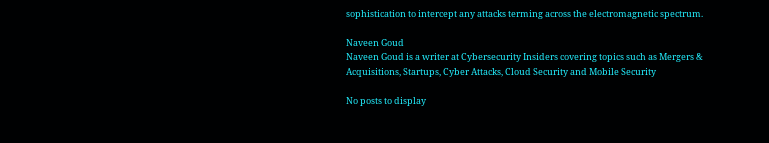sophistication to intercept any attacks terming across the electromagnetic spectrum.

Naveen Goud
Naveen Goud is a writer at Cybersecurity Insiders covering topics such as Mergers & Acquisitions, Startups, Cyber Attacks, Cloud Security and Mobile Security

No posts to display